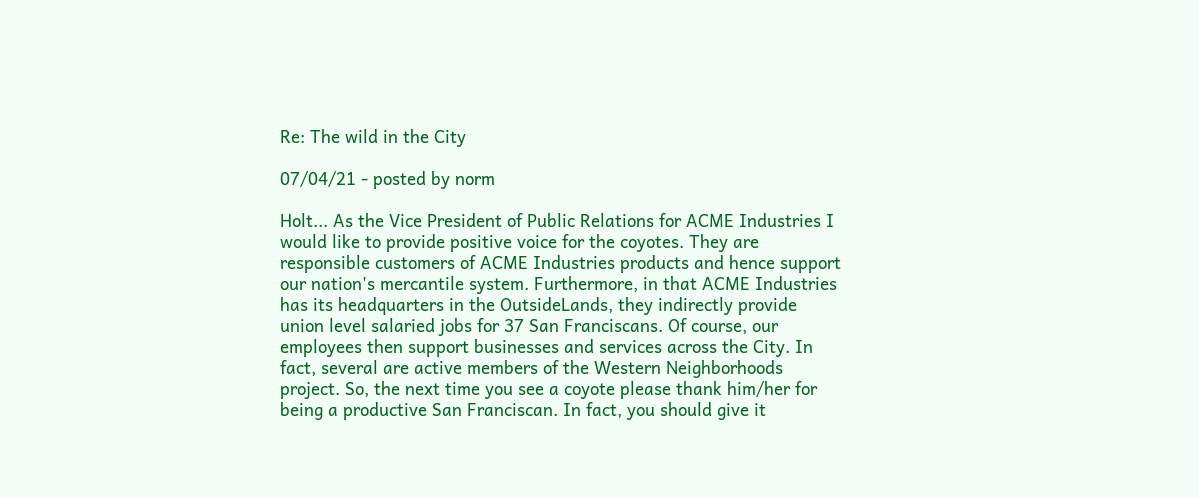Re: The wild in the City

07/04/21 - posted by norm

Holt... As the Vice President of Public Relations for ACME Industries I would like to provide positive voice for the coyotes. They are responsible customers of ACME Industries products and hence support our nation's mercantile system. Furthermore, in that ACME Industries has its headquarters in the OutsideLands, they indirectly provide union level salaried jobs for 37 San Franciscans. Of course, our employees then support businesses and services across the City. In fact, several are active members of the Western Neighborhoods project. So, the next time you see a coyote please thank him/her for being a productive San Franciscan. In fact, you should give it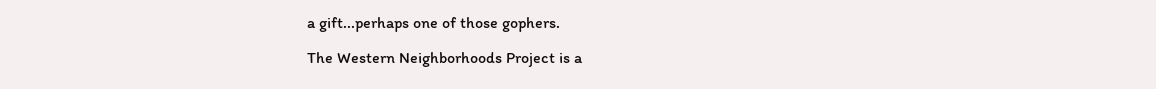a gift...perhaps one of those gophers.

The Western Neighborhoods Project is a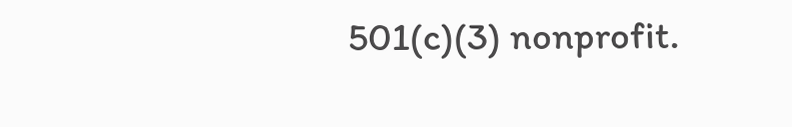501(c)(3) nonprofit.